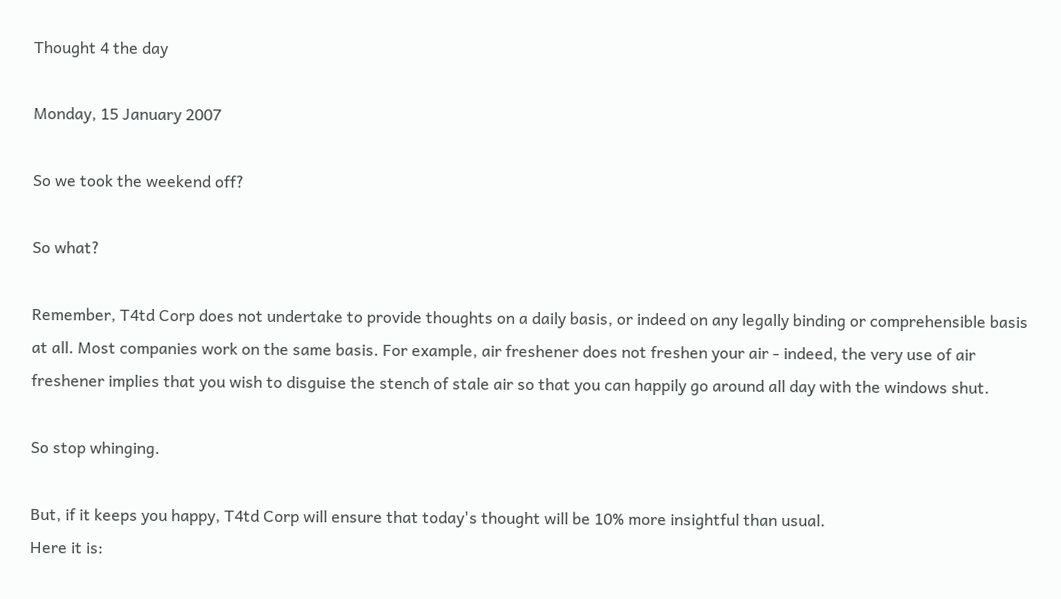Thought 4 the day

Monday, 15 January 2007

So we took the weekend off?

So what?

Remember, T4td Corp does not undertake to provide thoughts on a daily basis, or indeed on any legally binding or comprehensible basis at all. Most companies work on the same basis. For example, air freshener does not freshen your air - indeed, the very use of air freshener implies that you wish to disguise the stench of stale air so that you can happily go around all day with the windows shut.

So stop whinging.

But, if it keeps you happy, T4td Corp will ensure that today's thought will be 10% more insightful than usual.
Here it is: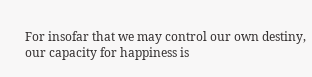For insofar that we may control our own destiny, our capacity for happiness is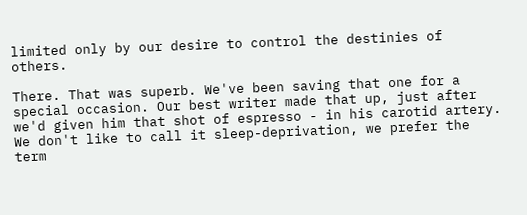limited only by our desire to control the destinies of others.

There. That was superb. We've been saving that one for a special occasion. Our best writer made that up, just after we'd given him that shot of espresso - in his carotid artery. We don't like to call it sleep-deprivation, we prefer the term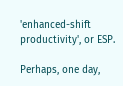'enhanced-shift productivity', or ESP.

Perhaps, one day,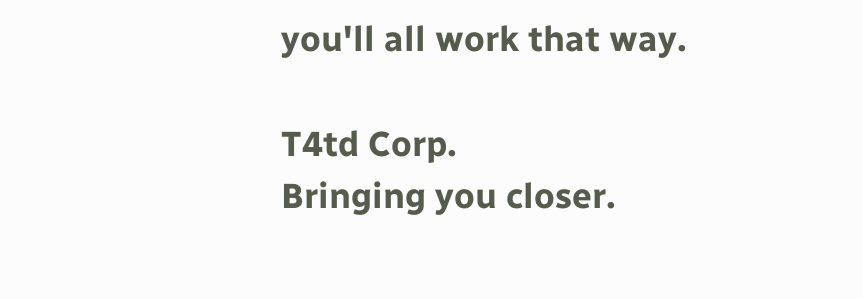you'll all work that way.

T4td Corp.
Bringing you closer.